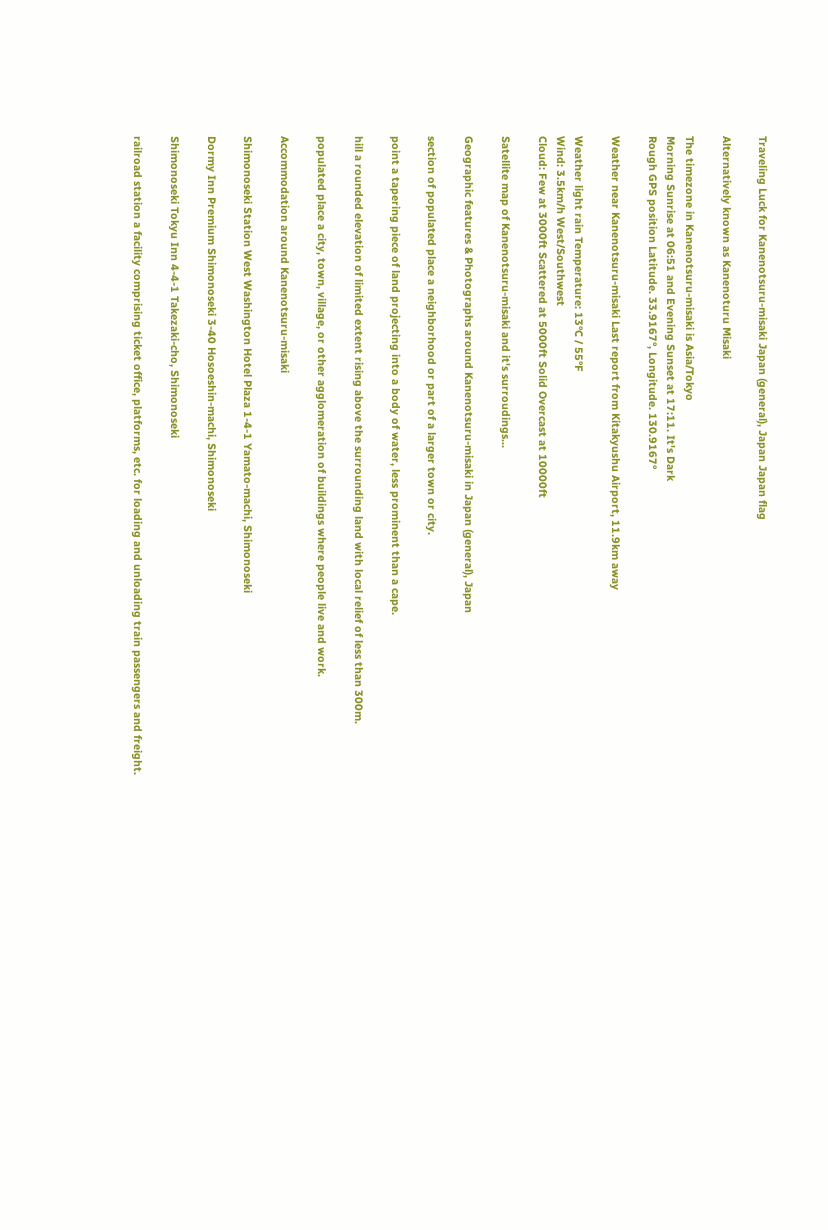Traveling Luck for Kanenotsuru-misaki Japan (general), Japan Japan flag

Alternatively known as Kanenoturu Misaki

The timezone in Kanenotsuru-misaki is Asia/Tokyo
Morning Sunrise at 06:51 and Evening Sunset at 17:11. It's Dark
Rough GPS position Latitude. 33.9167°, Longitude. 130.9167°

Weather near Kanenotsuru-misaki Last report from Kitakyushu Airport, 11.9km away

Weather light rain Temperature: 13°C / 55°F
Wind: 3.5km/h West/Southwest
Cloud: Few at 3000ft Scattered at 5000ft Solid Overcast at 10000ft

Satellite map of Kanenotsuru-misaki and it's surroudings...

Geographic features & Photographs around Kanenotsuru-misaki in Japan (general), Japan

section of populated place a neighborhood or part of a larger town or city.

point a tapering piece of land projecting into a body of water, less prominent than a cape.

hill a rounded elevation of limited extent rising above the surrounding land with local relief of less than 300m.

populated place a city, town, village, or other agglomeration of buildings where people live and work.

Accommodation around Kanenotsuru-misaki

Shimonoseki Station West Washington Hotel Plaza 1-4-1 Yamato-machi, Shimonoseki

Dormy Inn Premium Shimonoseki 3-40 Hosoeshin-machi, Shimonoseki

Shimonoseki Tokyu Inn 4-4-1 Takezaki-cho, Shimonoseki

railroad station a facility comprising ticket office, platforms, etc. for loading and unloading train passengers and freight.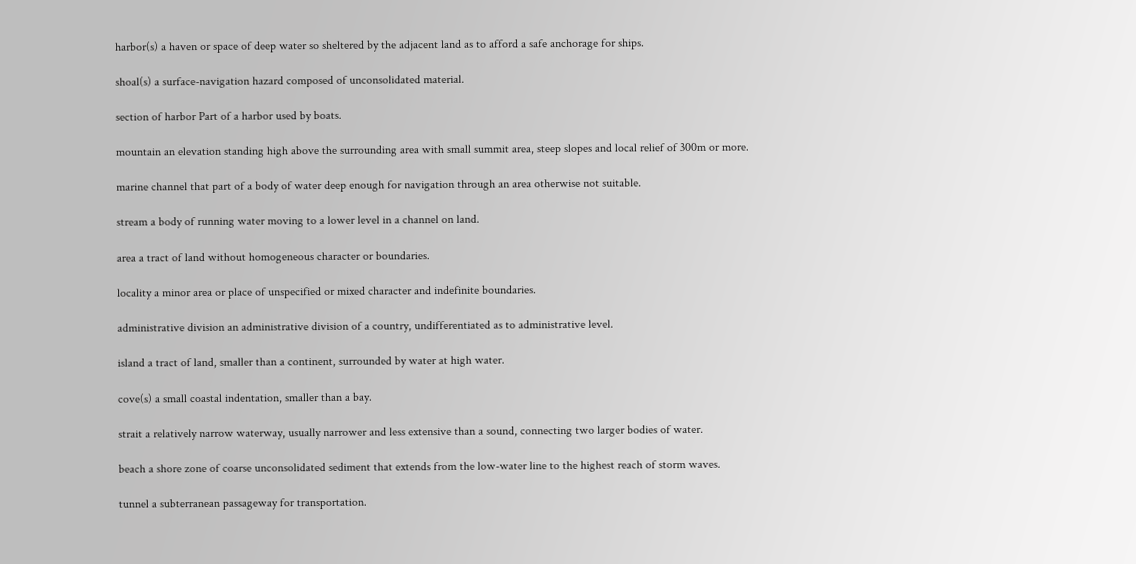harbor(s) a haven or space of deep water so sheltered by the adjacent land as to afford a safe anchorage for ships.

shoal(s) a surface-navigation hazard composed of unconsolidated material.

section of harbor Part of a harbor used by boats.

mountain an elevation standing high above the surrounding area with small summit area, steep slopes and local relief of 300m or more.

marine channel that part of a body of water deep enough for navigation through an area otherwise not suitable.

stream a body of running water moving to a lower level in a channel on land.

area a tract of land without homogeneous character or boundaries.

locality a minor area or place of unspecified or mixed character and indefinite boundaries.

administrative division an administrative division of a country, undifferentiated as to administrative level.

island a tract of land, smaller than a continent, surrounded by water at high water.

cove(s) a small coastal indentation, smaller than a bay.

strait a relatively narrow waterway, usually narrower and less extensive than a sound, connecting two larger bodies of water.

beach a shore zone of coarse unconsolidated sediment that extends from the low-water line to the highest reach of storm waves.

tunnel a subterranean passageway for transportation.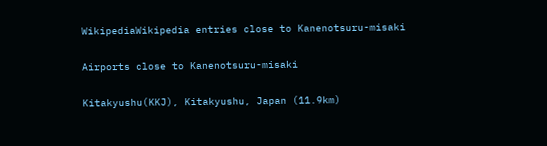WikipediaWikipedia entries close to Kanenotsuru-misaki

Airports close to Kanenotsuru-misaki

Kitakyushu(KKJ), Kitakyushu, Japan (11.9km)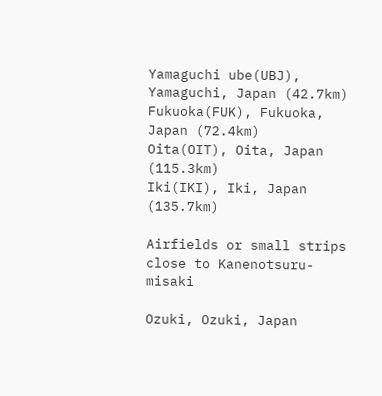Yamaguchi ube(UBJ), Yamaguchi, Japan (42.7km)
Fukuoka(FUK), Fukuoka, Japan (72.4km)
Oita(OIT), Oita, Japan (115.3km)
Iki(IKI), Iki, Japan (135.7km)

Airfields or small strips close to Kanenotsuru-misaki

Ozuki, Ozuki, Japan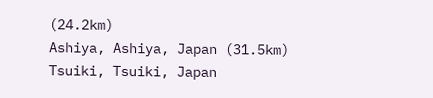(24.2km)
Ashiya, Ashiya, Japan (31.5km)
Tsuiki, Tsuiki, Japan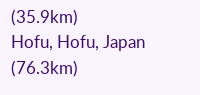(35.9km)
Hofu, Hofu, Japan (76.3km)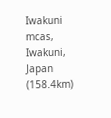Iwakuni mcas, Iwakuni, Japan (158.4km)